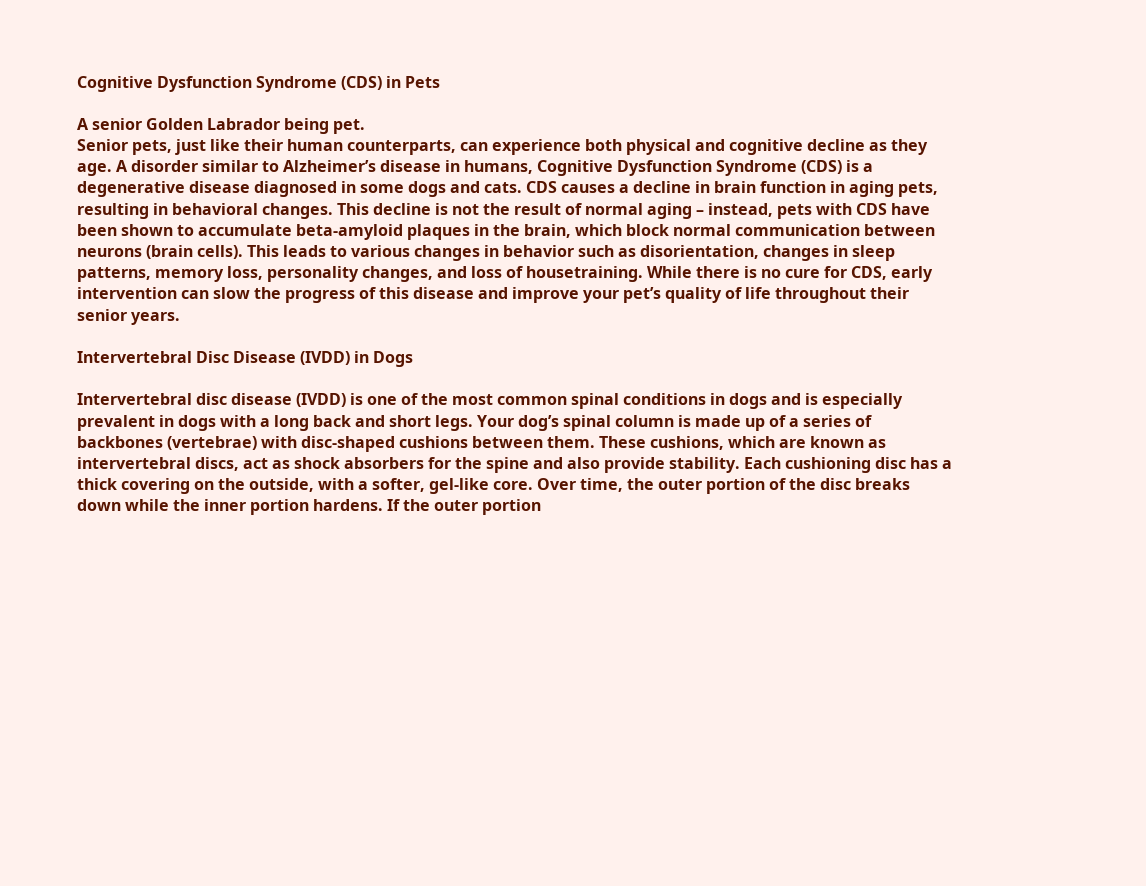Cognitive Dysfunction Syndrome (CDS) in Pets

A senior Golden Labrador being pet.
Senior pets, just like their human counterparts, can experience both physical and cognitive decline as they age. A disorder similar to Alzheimer’s disease in humans, Cognitive Dysfunction Syndrome (CDS) is a degenerative disease diagnosed in some dogs and cats. CDS causes a decline in brain function in aging pets, resulting in behavioral changes. This decline is not the result of normal aging – instead, pets with CDS have been shown to accumulate beta-amyloid plaques in the brain, which block normal communication between neurons (brain cells). This leads to various changes in behavior such as disorientation, changes in sleep patterns, memory loss, personality changes, and loss of housetraining. While there is no cure for CDS, early intervention can slow the progress of this disease and improve your pet’s quality of life throughout their senior years.

Intervertebral Disc Disease (IVDD) in Dogs

Intervertebral disc disease (IVDD) is one of the most common spinal conditions in dogs and is especially prevalent in dogs with a long back and short legs. Your dog’s spinal column is made up of a series of backbones (vertebrae) with disc-shaped cushions between them. These cushions, which are known as intervertebral discs, act as shock absorbers for the spine and also provide stability. Each cushioning disc has a thick covering on the outside, with a softer, gel-like core. Over time, the outer portion of the disc breaks down while the inner portion hardens. If the outer portion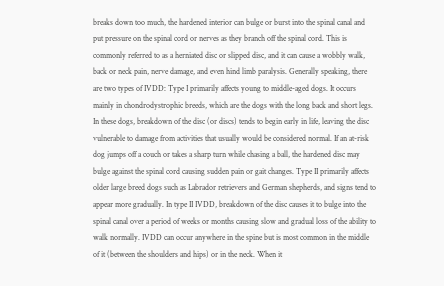breaks down too much, the hardened interior can bulge or burst into the spinal canal and put pressure on the spinal cord or nerves as they branch off the spinal cord. This is commonly referred to as a herniated disc or slipped disc, and it can cause a wobbly walk, back or neck pain, nerve damage, and even hind limb paralysis. Generally speaking, there are two types of IVDD: Type I primarily affects young to middle-aged dogs. It occurs mainly in chondrodystrophic breeds, which are the dogs with the long back and short legs. In these dogs, breakdown of the disc (or discs) tends to begin early in life, leaving the disc vulnerable to damage from activities that usually would be considered normal. If an at-risk dog jumps off a couch or takes a sharp turn while chasing a ball, the hardened disc may bulge against the spinal cord causing sudden pain or gait changes. Type II primarily affects older large breed dogs such as Labrador retrievers and German shepherds, and signs tend to appear more gradually. In type II IVDD, breakdown of the disc causes it to bulge into the spinal canal over a period of weeks or months causing slow and gradual loss of the ability to walk normally. IVDD can occur anywhere in the spine but is most common in the middle of it (between the shoulders and hips) or in the neck. When it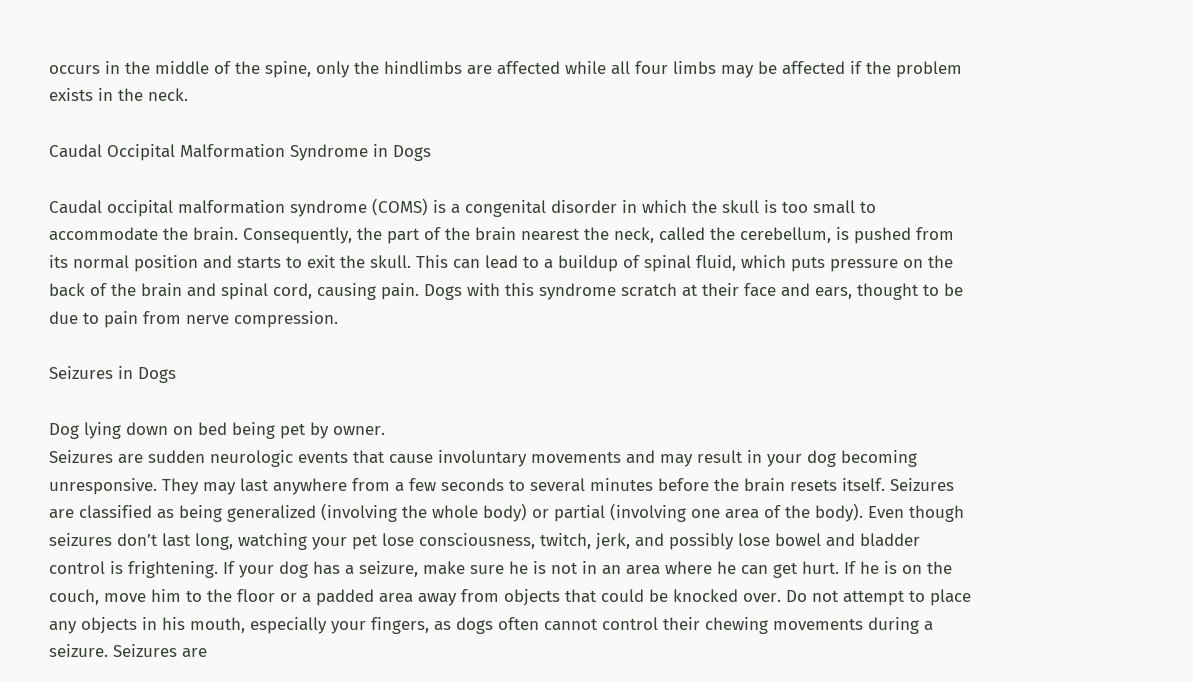occurs in the middle of the spine, only the hindlimbs are affected while all four limbs may be affected if the problem exists in the neck.

Caudal Occipital Malformation Syndrome in Dogs

Caudal occipital malformation syndrome (COMS) is a congenital disorder in which the skull is too small to accommodate the brain. Consequently, the part of the brain nearest the neck, called the cerebellum, is pushed from its normal position and starts to exit the skull. This can lead to a buildup of spinal fluid, which puts pressure on the back of the brain and spinal cord, causing pain. Dogs with this syndrome scratch at their face and ears, thought to be due to pain from nerve compression.

Seizures in Dogs

Dog lying down on bed being pet by owner.
Seizures are sudden neurologic events that cause involuntary movements and may result in your dog becoming unresponsive. They may last anywhere from a few seconds to several minutes before the brain resets itself. Seizures are classified as being generalized (involving the whole body) or partial (involving one area of the body). Even though seizures don’t last long, watching your pet lose consciousness, twitch, jerk, and possibly lose bowel and bladder control is frightening. If your dog has a seizure, make sure he is not in an area where he can get hurt. If he is on the couch, move him to the floor or a padded area away from objects that could be knocked over. Do not attempt to place any objects in his mouth, especially your fingers, as dogs often cannot control their chewing movements during a seizure. Seizures are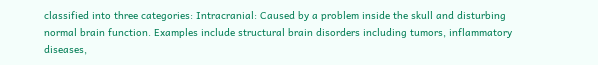classified into three categories: Intracranial: Caused by a problem inside the skull and disturbing normal brain function. Examples include structural brain disorders including tumors, inflammatory diseases,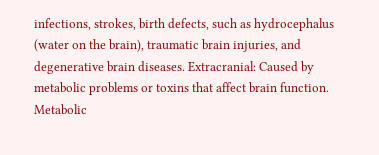infections, strokes, birth defects, such as hydrocephalus (water on the brain), traumatic brain injuries, and degenerative brain diseases. Extracranial: Caused by metabolic problems or toxins that affect brain function. Metabolic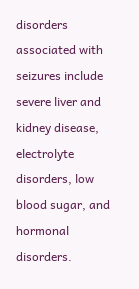disorders associated with seizures include severe liver and kidney disease, electrolyte disorders, low blood sugar, and hormonal disorders.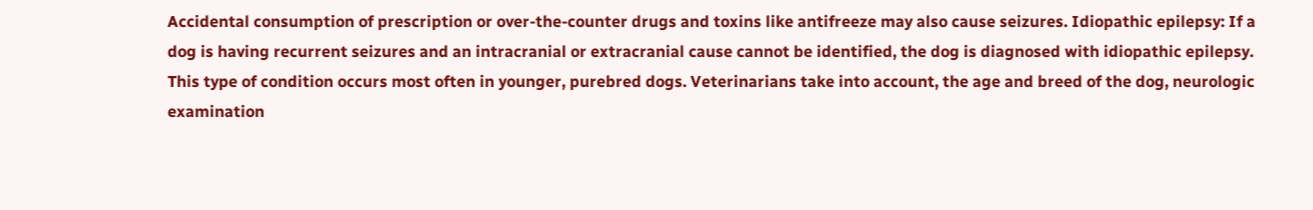Accidental consumption of prescription or over-the-counter drugs and toxins like antifreeze may also cause seizures. Idiopathic epilepsy: If a dog is having recurrent seizures and an intracranial or extracranial cause cannot be identified, the dog is diagnosed with idiopathic epilepsy. This type of condition occurs most often in younger, purebred dogs. Veterinarians take into account, the age and breed of the dog, neurologic examination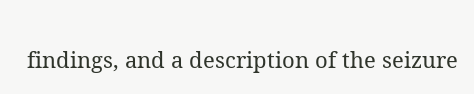findings, and a description of the seizure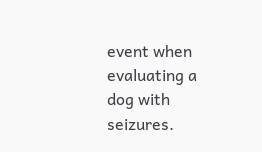event when evaluating a dog with seizures.